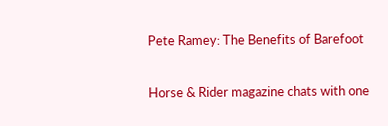Pete Ramey: The Benefits of Barefoot

Horse & Rider magazine chats with one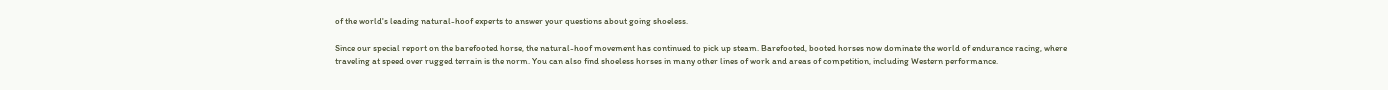of the world's leading natural-hoof experts to answer your questions about going shoeless.

Since our special report on the barefooted horse, the natural-hoof movement has continued to pick up steam. Barefooted, booted horses now dominate the world of endurance racing, where traveling at speed over rugged terrain is the norm. You can also find shoeless horses in many other lines of work and areas of competition, including Western performance.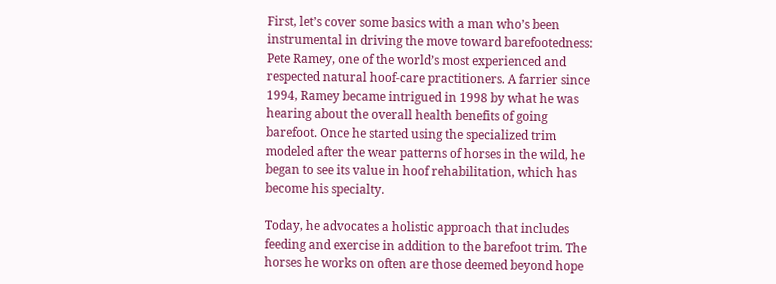First, let’s cover some basics with a man who’s been instrumental in driving the move toward barefootedness: Pete Ramey, one of the world’s most experienced and respected natural hoof-care practitioners. A farrier since 1994, Ramey became intrigued in 1998 by what he was hearing about the overall health benefits of going barefoot. Once he started using the specialized trim modeled after the wear patterns of horses in the wild, he began to see its value in hoof rehabilitation, which has become his specialty.

Today, he advocates a holistic approach that includes feeding and exercise in addition to the barefoot trim. The horses he works on often are those deemed beyond hope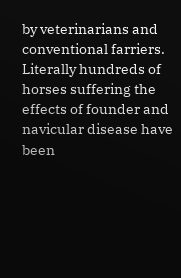by veterinarians and conventional farriers. Literally hundreds of horses suffering the effects of founder and navicular disease have been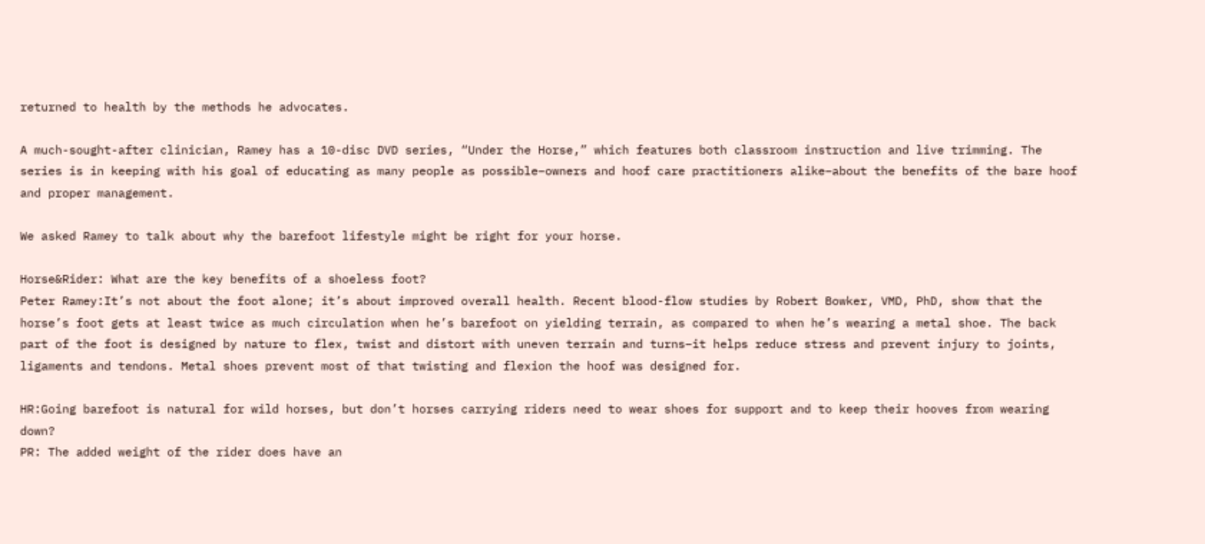returned to health by the methods he advocates.

A much-sought-after clinician, Ramey has a 10-disc DVD series, “Under the Horse,” which features both classroom instruction and live trimming. The series is in keeping with his goal of educating as many people as possible–owners and hoof care practitioners alike–about the benefits of the bare hoof and proper management.

We asked Ramey to talk about why the barefoot lifestyle might be right for your horse.

Horse&Rider: What are the key benefits of a shoeless foot?
Peter Ramey:It’s not about the foot alone; it’s about improved overall health. Recent blood-flow studies by Robert Bowker, VMD, PhD, show that the horse’s foot gets at least twice as much circulation when he’s barefoot on yielding terrain, as compared to when he’s wearing a metal shoe. The back part of the foot is designed by nature to flex, twist and distort with uneven terrain and turns–it helps reduce stress and prevent injury to joints, ligaments and tendons. Metal shoes prevent most of that twisting and flexion the hoof was designed for.

HR:Going barefoot is natural for wild horses, but don’t horses carrying riders need to wear shoes for support and to keep their hooves from wearing down?
PR: The added weight of the rider does have an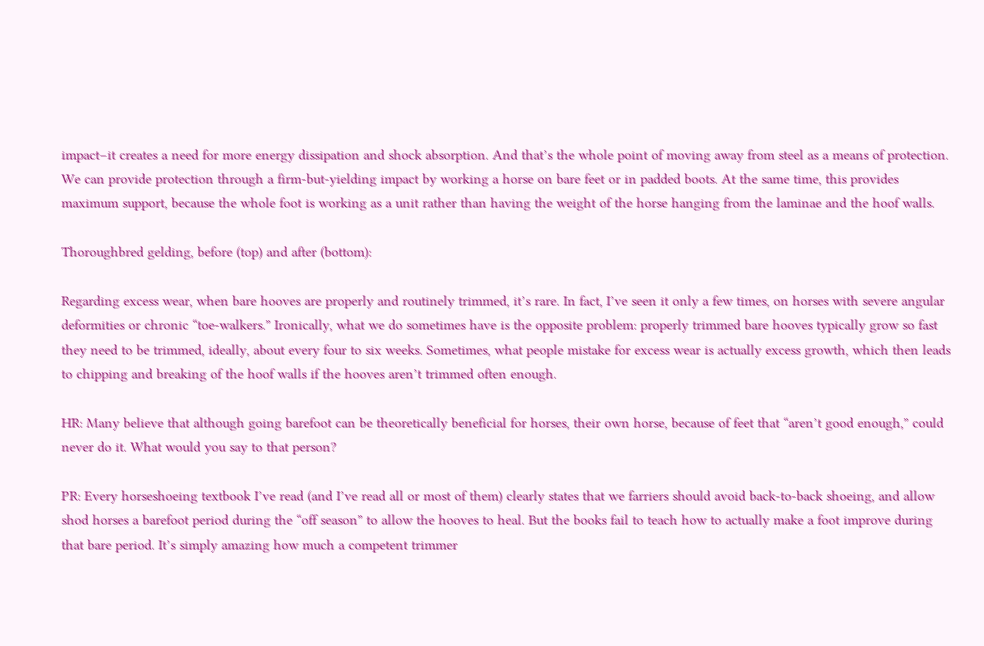impact–it creates a need for more energy dissipation and shock absorption. And that’s the whole point of moving away from steel as a means of protection. We can provide protection through a firm-but-yielding impact by working a horse on bare feet or in padded boots. At the same time, this provides maximum support, because the whole foot is working as a unit rather than having the weight of the horse hanging from the laminae and the hoof walls.

Thoroughbred gelding, before (top) and after (bottom):

Regarding excess wear, when bare hooves are properly and routinely trimmed, it’s rare. In fact, I’ve seen it only a few times, on horses with severe angular deformities or chronic “toe-walkers.” Ironically, what we do sometimes have is the opposite problem: properly trimmed bare hooves typically grow so fast they need to be trimmed, ideally, about every four to six weeks. Sometimes, what people mistake for excess wear is actually excess growth, which then leads to chipping and breaking of the hoof walls if the hooves aren’t trimmed often enough.

HR: Many believe that although going barefoot can be theoretically beneficial for horses, their own horse, because of feet that “aren’t good enough,” could never do it. What would you say to that person?

PR: Every horseshoeing textbook I’ve read (and I’ve read all or most of them) clearly states that we farriers should avoid back-to-back shoeing, and allow shod horses a barefoot period during the “off season” to allow the hooves to heal. But the books fail to teach how to actually make a foot improve during that bare period. It’s simply amazing how much a competent trimmer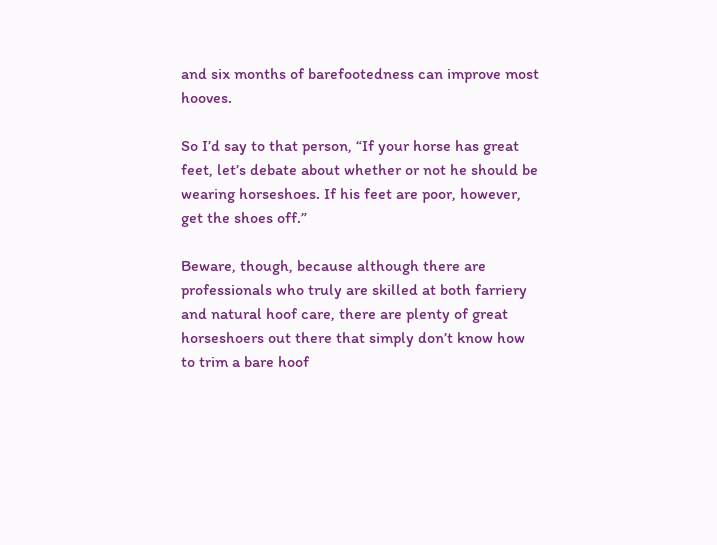and six months of barefootedness can improve most hooves.

So I’d say to that person, “If your horse has great feet, let’s debate about whether or not he should be wearing horseshoes. If his feet are poor, however, get the shoes off.”

Beware, though, because although there are professionals who truly are skilled at both farriery and natural hoof care, there are plenty of great horseshoers out there that simply don’t know how to trim a bare hoof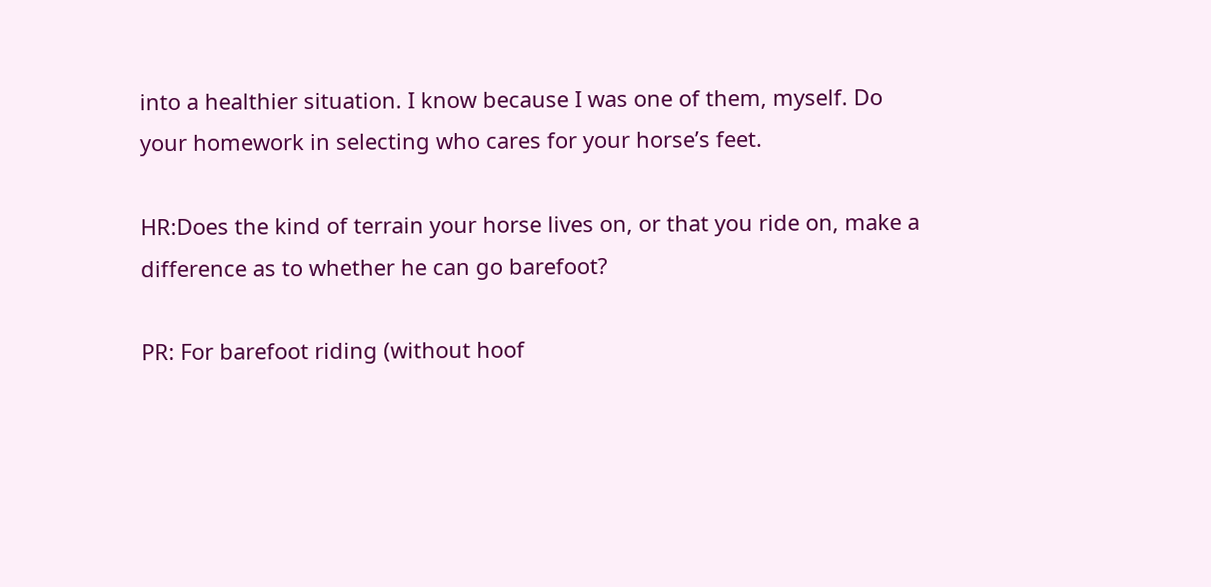into a healthier situation. I know because I was one of them, myself. Do your homework in selecting who cares for your horse’s feet.

HR:Does the kind of terrain your horse lives on, or that you ride on, make a difference as to whether he can go barefoot?

PR: For barefoot riding (without hoof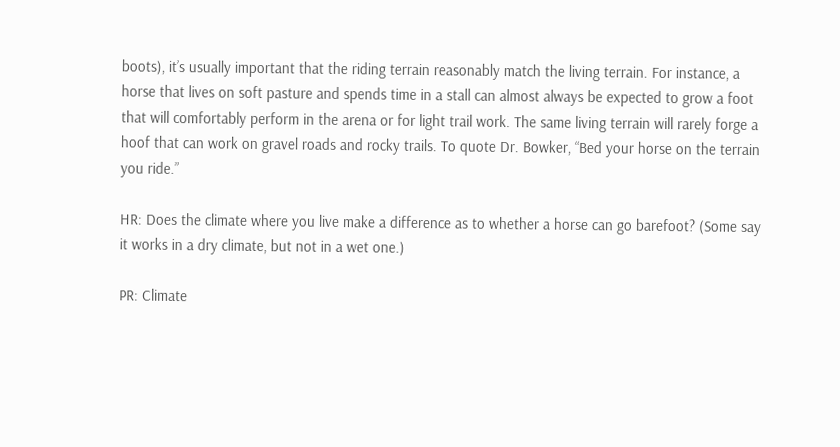boots), it’s usually important that the riding terrain reasonably match the living terrain. For instance, a horse that lives on soft pasture and spends time in a stall can almost always be expected to grow a foot that will comfortably perform in the arena or for light trail work. The same living terrain will rarely forge a hoof that can work on gravel roads and rocky trails. To quote Dr. Bowker, “Bed your horse on the terrain you ride.”

HR: Does the climate where you live make a difference as to whether a horse can go barefoot? (Some say it works in a dry climate, but not in a wet one.)

PR: Climate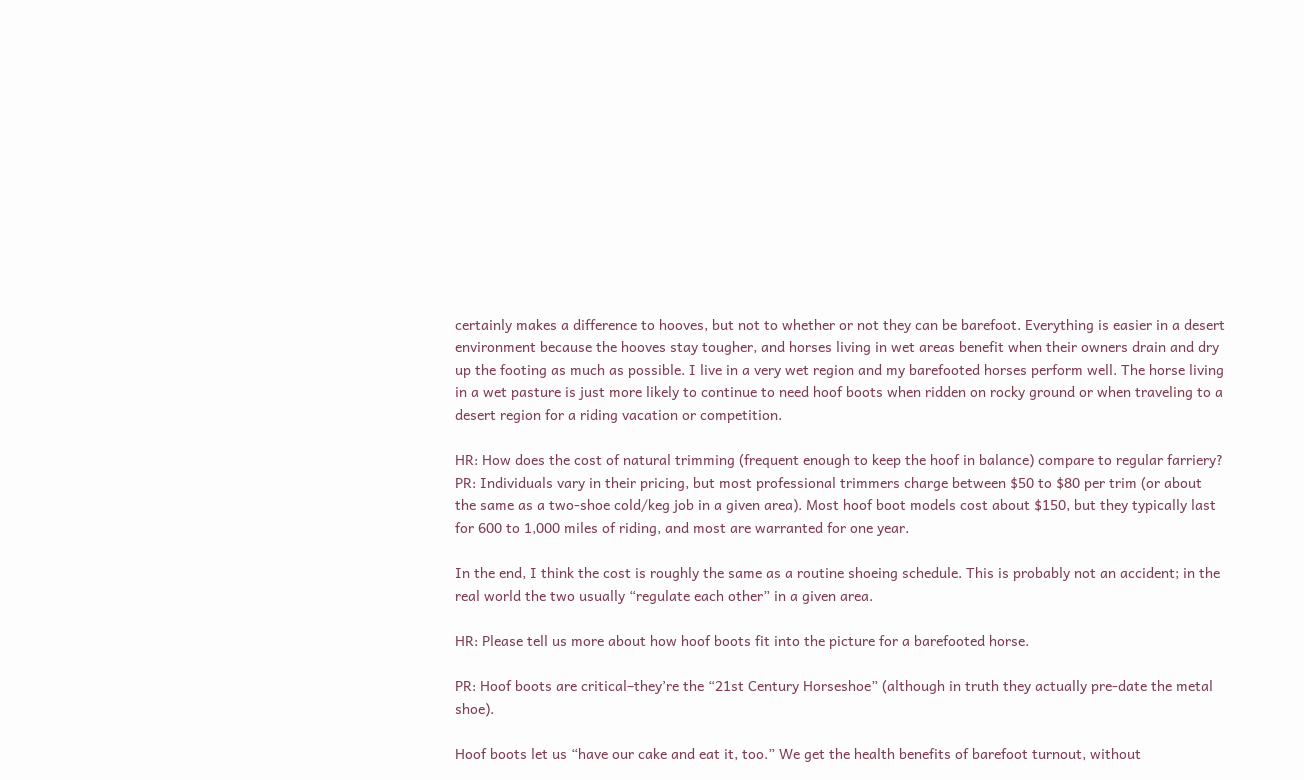certainly makes a difference to hooves, but not to whether or not they can be barefoot. Everything is easier in a desert environment because the hooves stay tougher, and horses living in wet areas benefit when their owners drain and dry up the footing as much as possible. I live in a very wet region and my barefooted horses perform well. The horse living in a wet pasture is just more likely to continue to need hoof boots when ridden on rocky ground or when traveling to a desert region for a riding vacation or competition.

HR: How does the cost of natural trimming (frequent enough to keep the hoof in balance) compare to regular farriery?
PR: Individuals vary in their pricing, but most professional trimmers charge between $50 to $80 per trim (or about the same as a two-shoe cold/keg job in a given area). Most hoof boot models cost about $150, but they typically last for 600 to 1,000 miles of riding, and most are warranted for one year.

In the end, I think the cost is roughly the same as a routine shoeing schedule. This is probably not an accident; in the real world the two usually “regulate each other” in a given area.

HR: Please tell us more about how hoof boots fit into the picture for a barefooted horse.

PR: Hoof boots are critical–they’re the “21st Century Horseshoe” (although in truth they actually pre-date the metal shoe).

Hoof boots let us “have our cake and eat it, too.” We get the health benefits of barefoot turnout, without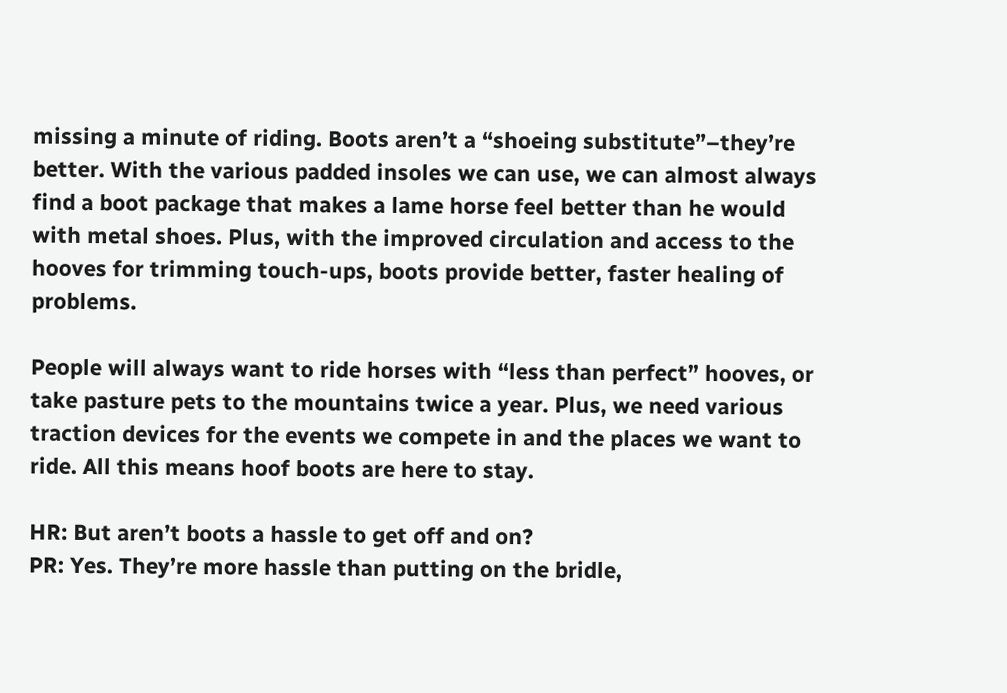missing a minute of riding. Boots aren’t a “shoeing substitute”–they’re better. With the various padded insoles we can use, we can almost always find a boot package that makes a lame horse feel better than he would with metal shoes. Plus, with the improved circulation and access to the hooves for trimming touch-ups, boots provide better, faster healing of problems.

People will always want to ride horses with “less than perfect” hooves, or take pasture pets to the mountains twice a year. Plus, we need various traction devices for the events we compete in and the places we want to ride. All this means hoof boots are here to stay.

HR: But aren’t boots a hassle to get off and on?
PR: Yes. They’re more hassle than putting on the bridle,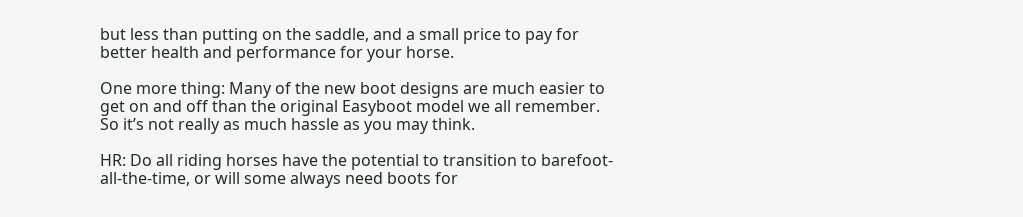but less than putting on the saddle, and a small price to pay for better health and performance for your horse.

One more thing: Many of the new boot designs are much easier to get on and off than the original Easyboot model we all remember. So it’s not really as much hassle as you may think.

HR: Do all riding horses have the potential to transition to barefoot-all-the-time, or will some always need boots for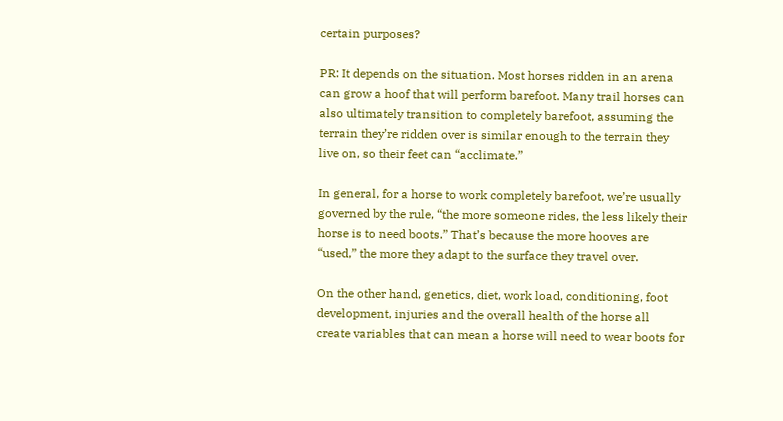certain purposes?

PR: It depends on the situation. Most horses ridden in an arena can grow a hoof that will perform barefoot. Many trail horses can also ultimately transition to completely barefoot, assuming the terrain they’re ridden over is similar enough to the terrain they live on, so their feet can “acclimate.”

In general, for a horse to work completely barefoot, we’re usually governed by the rule, “the more someone rides, the less likely their horse is to need boots.” That’s because the more hooves are “used,” the more they adapt to the surface they travel over.

On the other hand, genetics, diet, work load, conditioning, foot development, injuries and the overall health of the horse all create variables that can mean a horse will need to wear boots for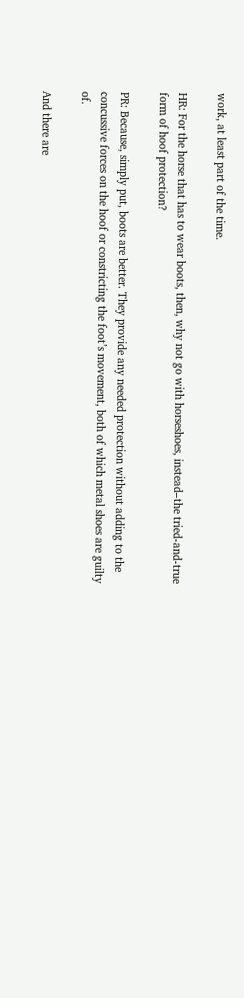work, at least part of the time.

HR: For the horse that has to wear boots, then, why not go with horseshoes, instead–the tried-and-true form of hoof protection?

PR: Because, simply put, boots are better. They provide any needed protection without adding to the concussive forces on the hoof or constricting the foot’s movement, both of which metal shoes are guilty of.

And there are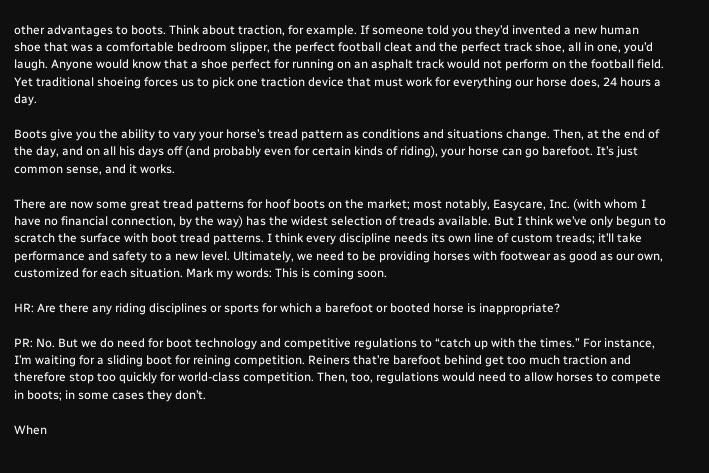other advantages to boots. Think about traction, for example. If someone told you they’d invented a new human shoe that was a comfortable bedroom slipper, the perfect football cleat and the perfect track shoe, all in one, you’d laugh. Anyone would know that a shoe perfect for running on an asphalt track would not perform on the football field. Yet traditional shoeing forces us to pick one traction device that must work for everything our horse does, 24 hours a day.

Boots give you the ability to vary your horse’s tread pattern as conditions and situations change. Then, at the end of the day, and on all his days off (and probably even for certain kinds of riding), your horse can go barefoot. It’s just common sense, and it works.

There are now some great tread patterns for hoof boots on the market; most notably, Easycare, Inc. (with whom I have no financial connection, by the way) has the widest selection of treads available. But I think we’ve only begun to scratch the surface with boot tread patterns. I think every discipline needs its own line of custom treads; it’ll take performance and safety to a new level. Ultimately, we need to be providing horses with footwear as good as our own, customized for each situation. Mark my words: This is coming soon.

HR: Are there any riding disciplines or sports for which a barefoot or booted horse is inappropriate?

PR: No. But we do need for boot technology and competitive regulations to “catch up with the times.” For instance, I’m waiting for a sliding boot for reining competition. Reiners that’re barefoot behind get too much traction and therefore stop too quickly for world-class competition. Then, too, regulations would need to allow horses to compete in boots; in some cases they don’t.

When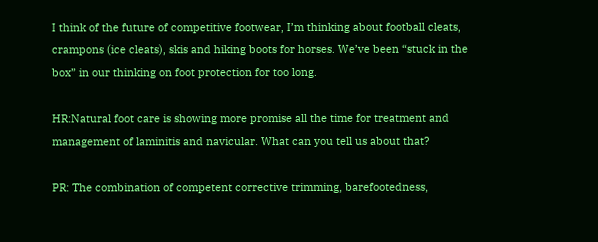I think of the future of competitive footwear, I’m thinking about football cleats, crampons (ice cleats), skis and hiking boots for horses. We’ve been “stuck in the box” in our thinking on foot protection for too long.

HR:Natural foot care is showing more promise all the time for treatment and management of laminitis and navicular. What can you tell us about that?

PR: The combination of competent corrective trimming, barefootedness,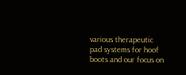various therapeutic pad systems for hoof boots and our focus on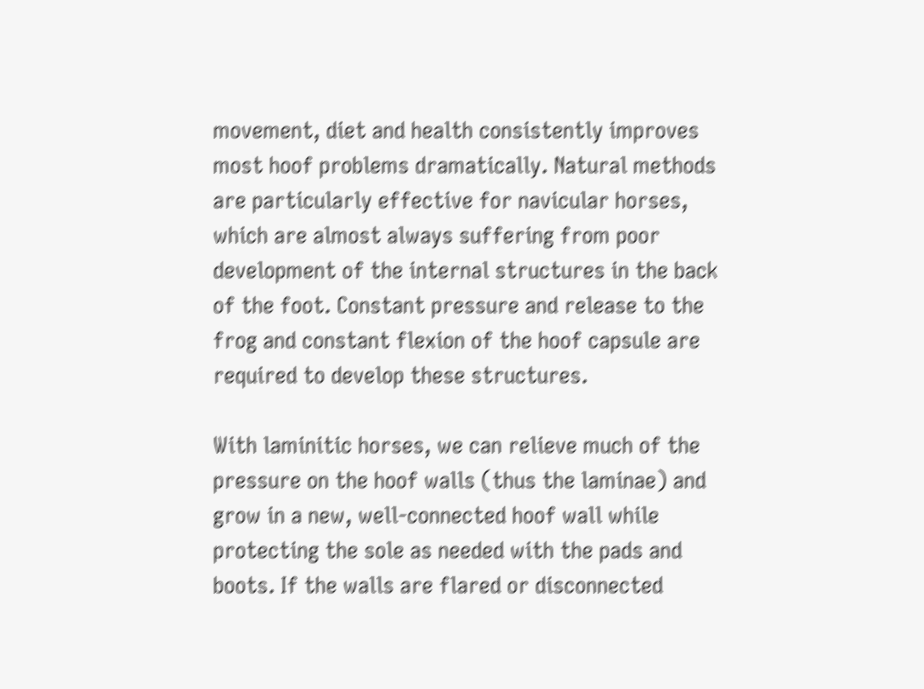movement, diet and health consistently improves most hoof problems dramatically. Natural methods are particularly effective for navicular horses, which are almost always suffering from poor development of the internal structures in the back of the foot. Constant pressure and release to the frog and constant flexion of the hoof capsule are required to develop these structures.

With laminitic horses, we can relieve much of the pressure on the hoof walls (thus the laminae) and grow in a new, well-connected hoof wall while protecting the sole as needed with the pads and boots. If the walls are flared or disconnected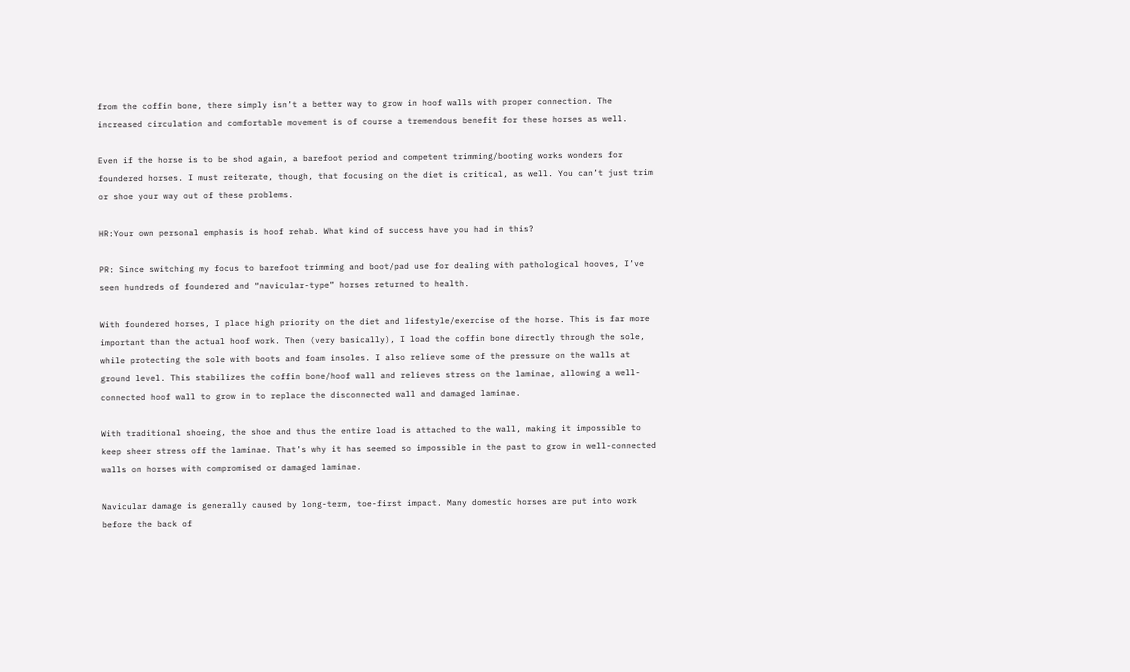from the coffin bone, there simply isn’t a better way to grow in hoof walls with proper connection. The increased circulation and comfortable movement is of course a tremendous benefit for these horses as well.

Even if the horse is to be shod again, a barefoot period and competent trimming/booting works wonders for foundered horses. I must reiterate, though, that focusing on the diet is critical, as well. You can’t just trim or shoe your way out of these problems.

HR:Your own personal emphasis is hoof rehab. What kind of success have you had in this?

PR: Since switching my focus to barefoot trimming and boot/pad use for dealing with pathological hooves, I’ve seen hundreds of foundered and “navicular-type” horses returned to health.

With foundered horses, I place high priority on the diet and lifestyle/exercise of the horse. This is far more important than the actual hoof work. Then (very basically), I load the coffin bone directly through the sole, while protecting the sole with boots and foam insoles. I also relieve some of the pressure on the walls at ground level. This stabilizes the coffin bone/hoof wall and relieves stress on the laminae, allowing a well-connected hoof wall to grow in to replace the disconnected wall and damaged laminae.

With traditional shoeing, the shoe and thus the entire load is attached to the wall, making it impossible to keep sheer stress off the laminae. That’s why it has seemed so impossible in the past to grow in well-connected walls on horses with compromised or damaged laminae.

Navicular damage is generally caused by long-term, toe-first impact. Many domestic horses are put into work before the back of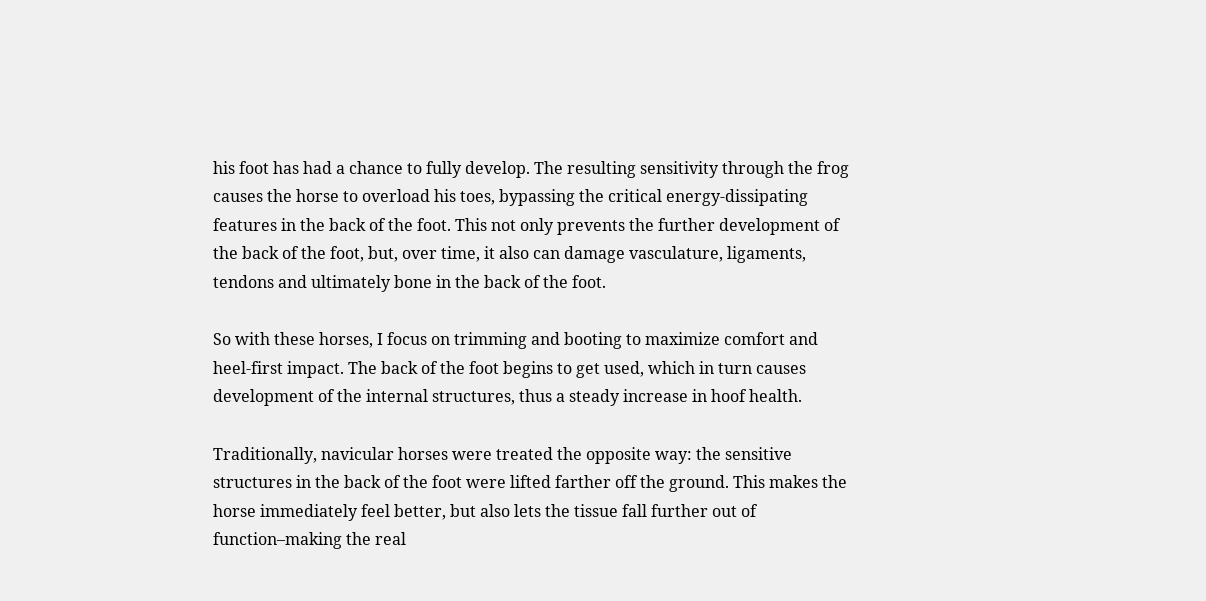his foot has had a chance to fully develop. The resulting sensitivity through the frog causes the horse to overload his toes, bypassing the critical energy-dissipating features in the back of the foot. This not only prevents the further development of the back of the foot, but, over time, it also can damage vasculature, ligaments, tendons and ultimately bone in the back of the foot.

So with these horses, I focus on trimming and booting to maximize comfort and heel-first impact. The back of the foot begins to get used, which in turn causes development of the internal structures, thus a steady increase in hoof health.

Traditionally, navicular horses were treated the opposite way: the sensitive structures in the back of the foot were lifted farther off the ground. This makes the horse immediately feel better, but also lets the tissue fall further out of function–making the real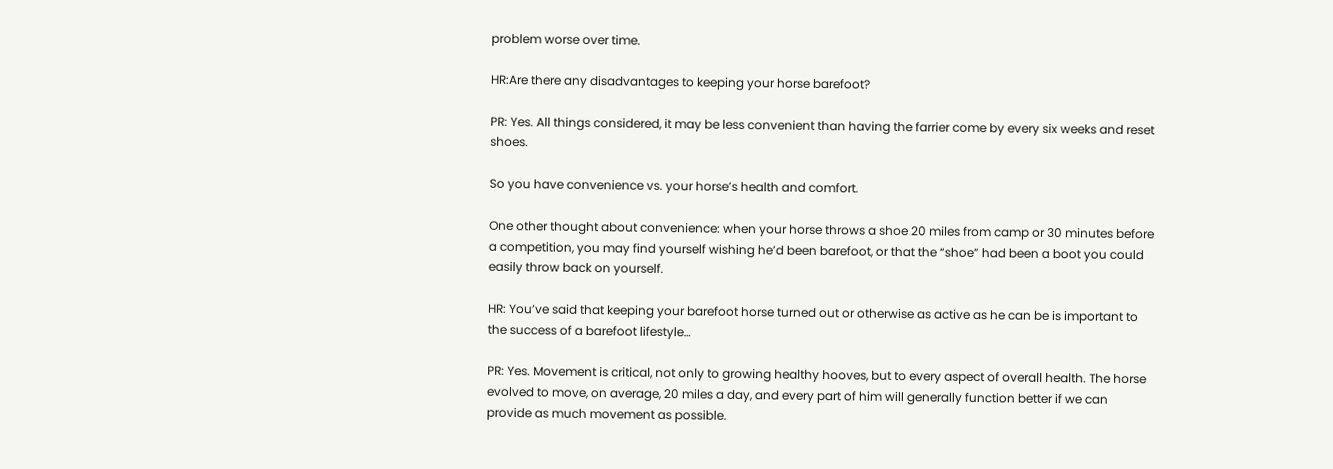problem worse over time.

HR:Are there any disadvantages to keeping your horse barefoot?

PR: Yes. All things considered, it may be less convenient than having the farrier come by every six weeks and reset shoes.

So you have convenience vs. your horse’s health and comfort.

One other thought about convenience: when your horse throws a shoe 20 miles from camp or 30 minutes before a competition, you may find yourself wishing he’d been barefoot, or that the “shoe” had been a boot you could easily throw back on yourself.

HR: You’ve said that keeping your barefoot horse turned out or otherwise as active as he can be is important to the success of a barefoot lifestyle…

PR: Yes. Movement is critical, not only to growing healthy hooves, but to every aspect of overall health. The horse evolved to move, on average, 20 miles a day, and every part of him will generally function better if we can provide as much movement as possible.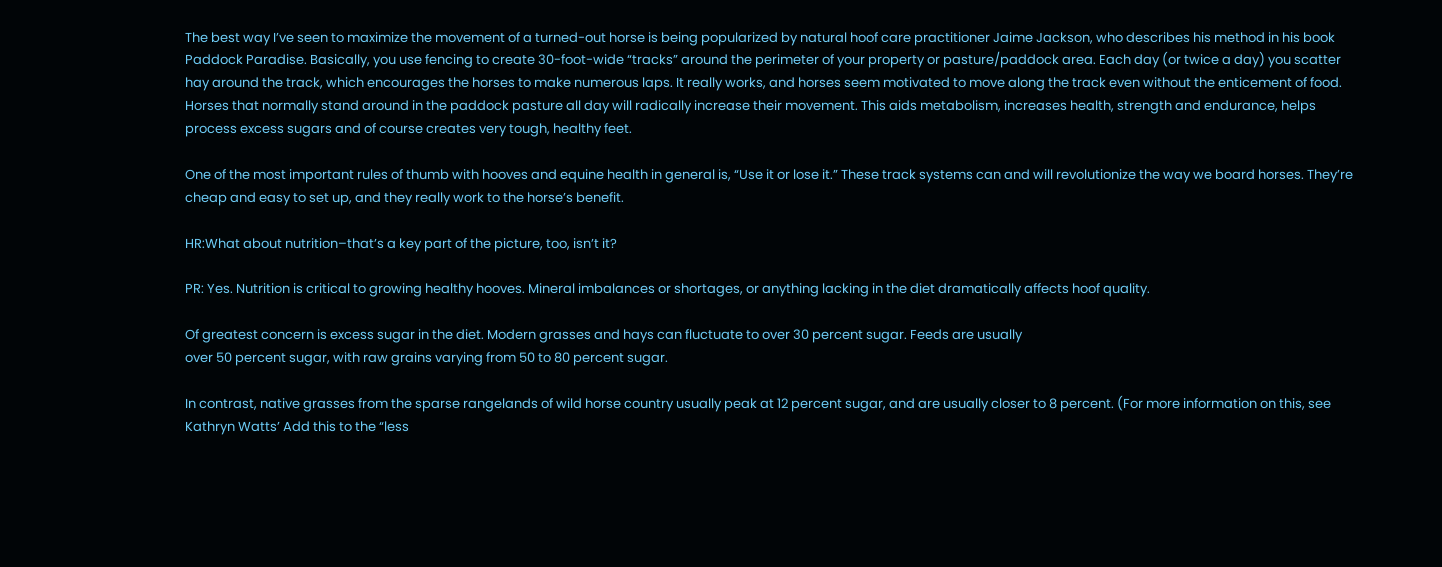The best way I’ve seen to maximize the movement of a turned-out horse is being popularized by natural hoof care practitioner Jaime Jackson, who describes his method in his book Paddock Paradise. Basically, you use fencing to create 30-foot-wide “tracks” around the perimeter of your property or pasture/paddock area. Each day (or twice a day) you scatter hay around the track, which encourages the horses to make numerous laps. It really works, and horses seem motivated to move along the track even without the enticement of food. Horses that normally stand around in the paddock pasture all day will radically increase their movement. This aids metabolism, increases health, strength and endurance, helps process excess sugars and of course creates very tough, healthy feet.

One of the most important rules of thumb with hooves and equine health in general is, “Use it or lose it.” These track systems can and will revolutionize the way we board horses. They’re cheap and easy to set up, and they really work to the horse’s benefit.

HR:What about nutrition–that’s a key part of the picture, too, isn’t it?

PR: Yes. Nutrition is critical to growing healthy hooves. Mineral imbalances or shortages, or anything lacking in the diet dramatically affects hoof quality.

Of greatest concern is excess sugar in the diet. Modern grasses and hays can fluctuate to over 30 percent sugar. Feeds are usually
over 50 percent sugar, with raw grains varying from 50 to 80 percent sugar.

In contrast, native grasses from the sparse rangelands of wild horse country usually peak at 12 percent sugar, and are usually closer to 8 percent. (For more information on this, see Kathryn Watts’ Add this to the “less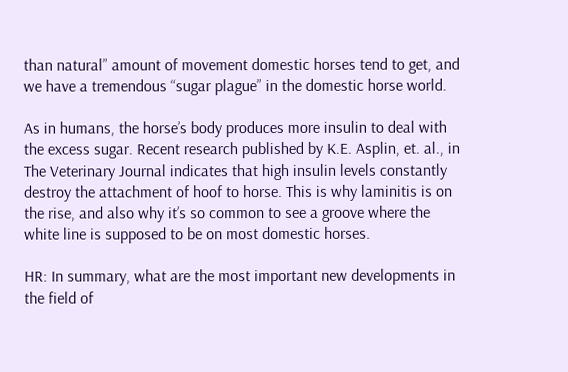than natural” amount of movement domestic horses tend to get, and we have a tremendous “sugar plague” in the domestic horse world.

As in humans, the horse’s body produces more insulin to deal with the excess sugar. Recent research published by K.E. Asplin, et. al., in The Veterinary Journal indicates that high insulin levels constantly destroy the attachment of hoof to horse. This is why laminitis is on the rise, and also why it’s so common to see a groove where the white line is supposed to be on most domestic horses.

HR: In summary, what are the most important new developments in the field of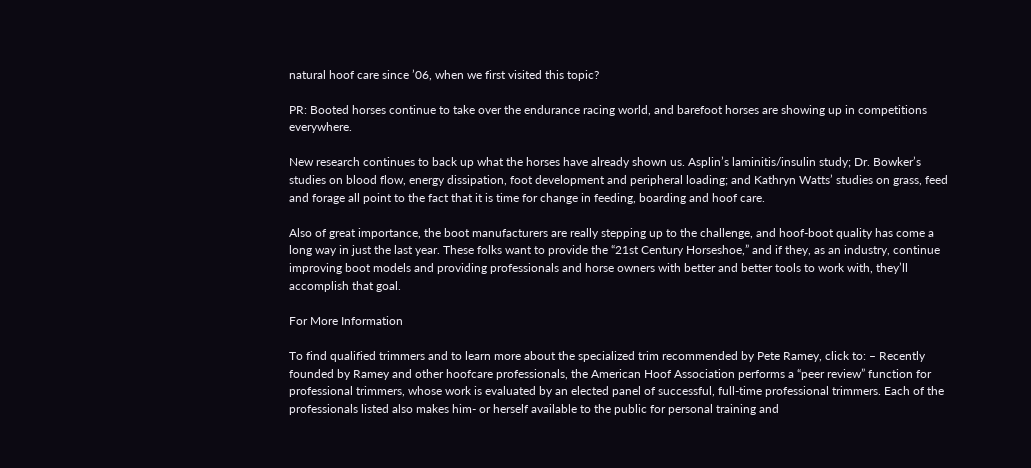natural hoof care since ’06, when we first visited this topic?

PR: Booted horses continue to take over the endurance racing world, and barefoot horses are showing up in competitions everywhere.

New research continues to back up what the horses have already shown us. Asplin’s laminitis/insulin study; Dr. Bowker’s studies on blood flow, energy dissipation, foot development and peripheral loading; and Kathryn Watts’ studies on grass, feed and forage all point to the fact that it is time for change in feeding, boarding and hoof care.

Also of great importance, the boot manufacturers are really stepping up to the challenge, and hoof-boot quality has come a long way in just the last year. These folks want to provide the “21st Century Horseshoe,” and if they, as an industry, continue improving boot models and providing professionals and horse owners with better and better tools to work with, they’ll accomplish that goal.

For More Information

To find qualified trimmers and to learn more about the specialized trim recommended by Pete Ramey, click to: – Recently founded by Ramey and other hoofcare professionals, the American Hoof Association performs a “peer review” function for professional trimmers, whose work is evaluated by an elected panel of successful, full-time professional trimmers. Each of the professionals listed also makes him- or herself available to the public for personal training and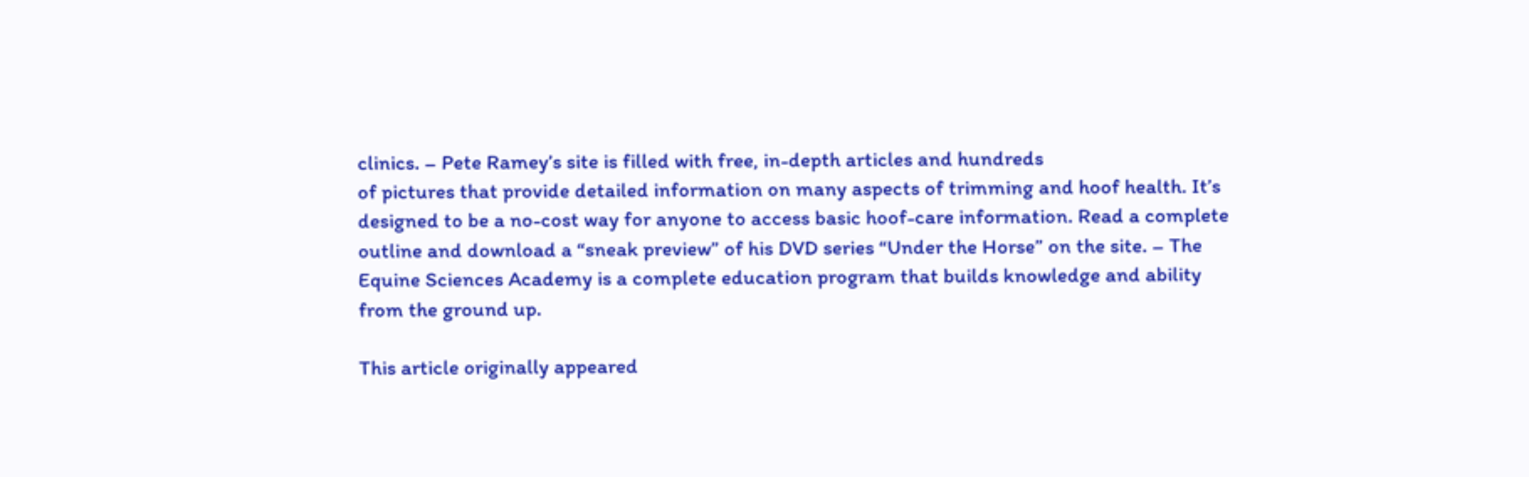clinics. – Pete Ramey’s site is filled with free, in-depth articles and hundreds
of pictures that provide detailed information on many aspects of trimming and hoof health. It’s designed to be a no-cost way for anyone to access basic hoof-care information. Read a complete outline and download a “sneak preview” of his DVD series “Under the Horse” on the site. – The Equine Sciences Academy is a complete education program that builds knowledge and ability from the ground up.

This article originally appeared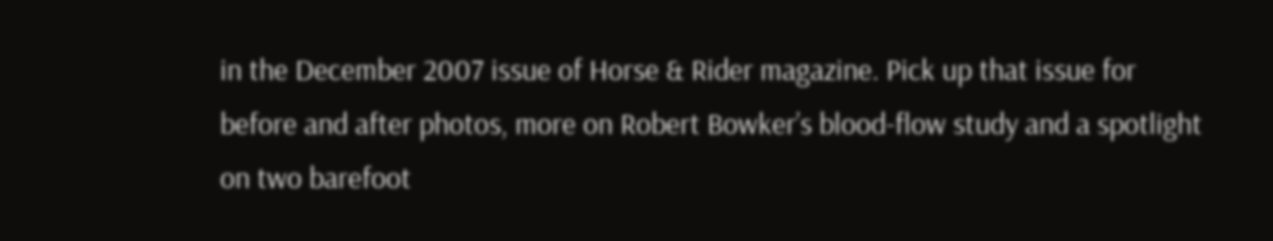in the December 2007 issue of Horse & Rider magazine. Pick up that issue for before and after photos, more on Robert Bowker’s blood-flow study and a spotlight on two barefoot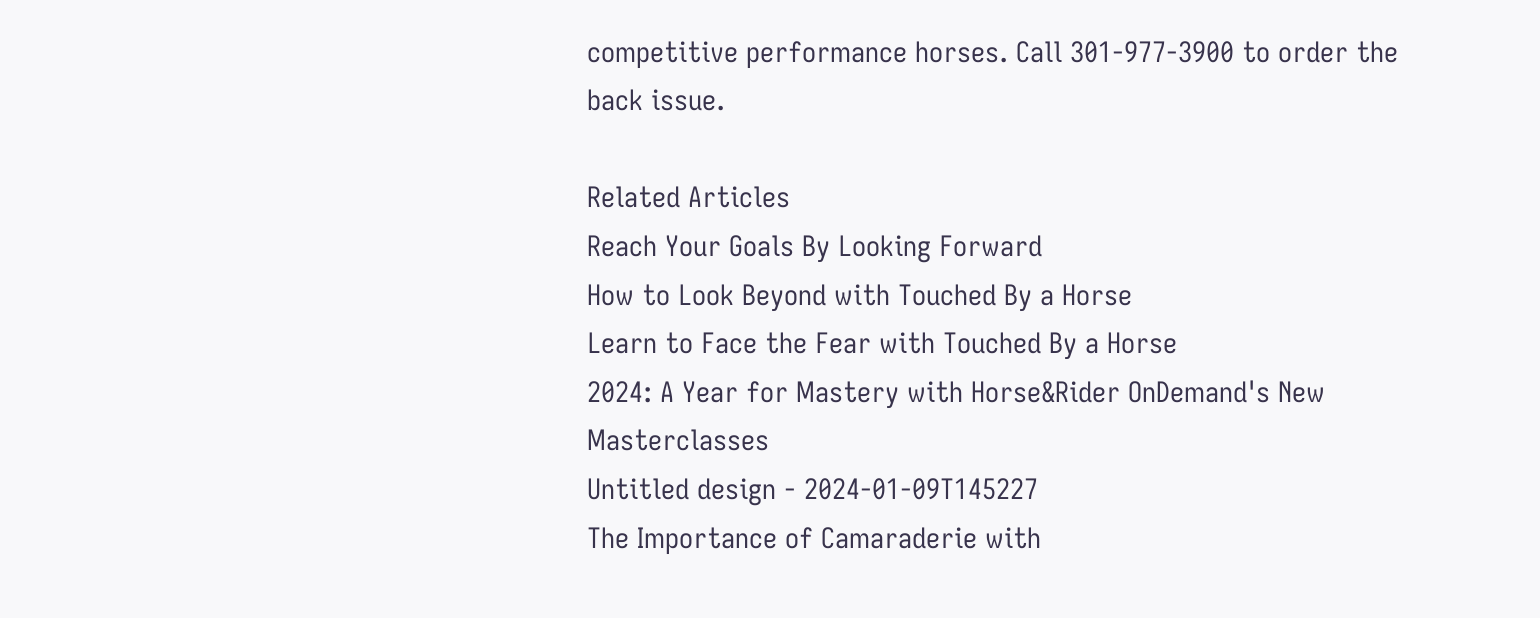competitive performance horses. Call 301-977-3900 to order the back issue.

Related Articles
Reach Your Goals By Looking Forward
How to Look Beyond with Touched By a Horse
Learn to Face the Fear with Touched By a Horse
2024: A Year for Mastery with Horse&Rider OnDemand's New Masterclasses
Untitled design - 2024-01-09T145227
The Importance of Camaraderie with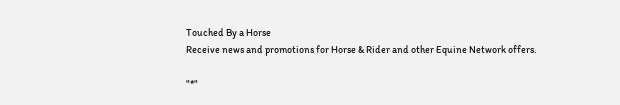Touched By a Horse
Receive news and promotions for Horse & Rider and other Equine Network offers.

"*"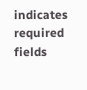indicates required fields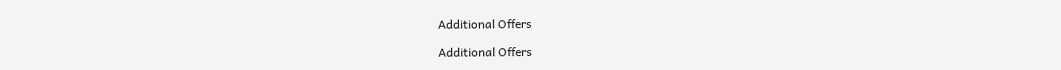Additional Offers

Additional Offers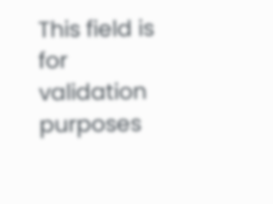This field is for validation purposes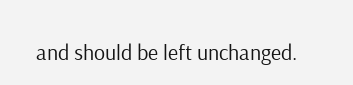and should be left unchanged.